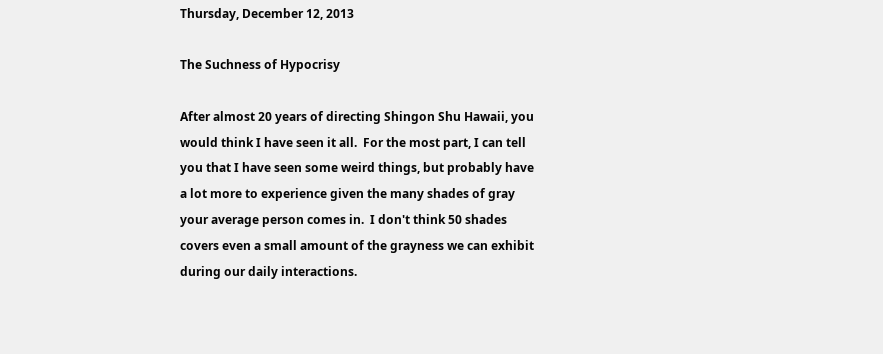Thursday, December 12, 2013

The Suchness of Hypocrisy

After almost 20 years of directing Shingon Shu Hawaii, you would think I have seen it all.  For the most part, I can tell you that I have seen some weird things, but probably have a lot more to experience given the many shades of gray your average person comes in.  I don't think 50 shades covers even a small amount of the grayness we can exhibit during our daily interactions.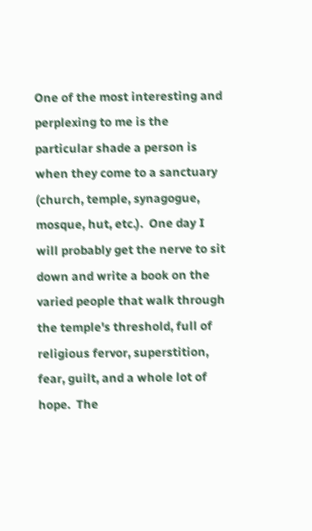One of the most interesting and perplexing to me is the particular shade a person is when they come to a sanctuary (church, temple, synagogue, mosque, hut, etc.).  One day I will probably get the nerve to sit down and write a book on the varied people that walk through the temple's threshold, full of religious fervor, superstition, fear, guilt, and a whole lot of hope.  The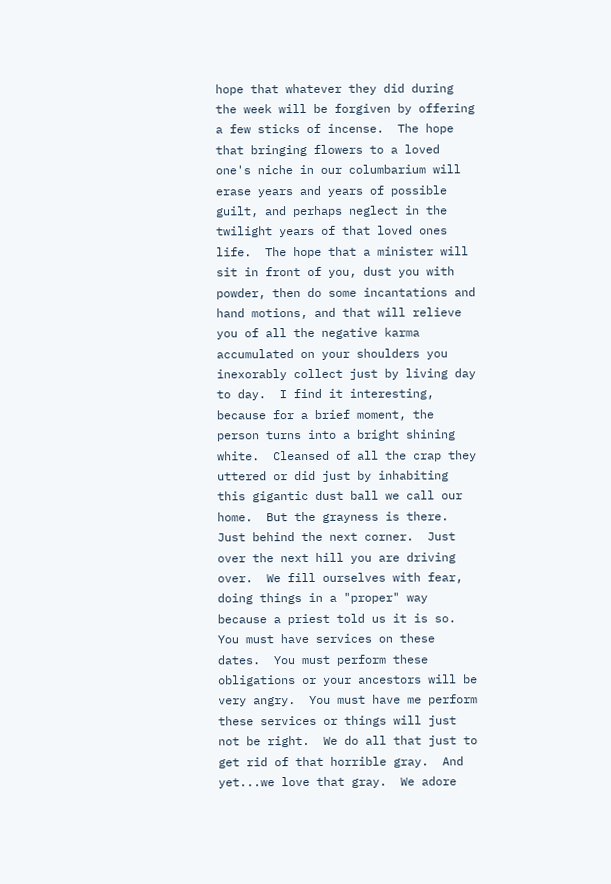hope that whatever they did during the week will be forgiven by offering a few sticks of incense.  The hope that bringing flowers to a loved one's niche in our columbarium will erase years and years of possible guilt, and perhaps neglect in the twilight years of that loved ones life.  The hope that a minister will sit in front of you, dust you with powder, then do some incantations and hand motions, and that will relieve you of all the negative karma accumulated on your shoulders you inexorably collect just by living day to day.  I find it interesting, because for a brief moment, the person turns into a bright shining white.  Cleansed of all the crap they uttered or did just by inhabiting this gigantic dust ball we call our home.  But the grayness is there.  Just behind the next corner.  Just over the next hill you are driving over.  We fill ourselves with fear, doing things in a "proper" way because a priest told us it is so.  You must have services on these dates.  You must perform these obligations or your ancestors will be very angry.  You must have me perform these services or things will just not be right.  We do all that just to get rid of that horrible gray.  And yet...we love that gray.  We adore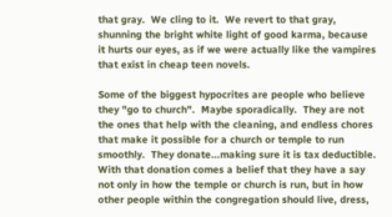that gray.  We cling to it.  We revert to that gray, shunning the bright white light of good karma, because it hurts our eyes, as if we were actually like the vampires that exist in cheap teen novels.

Some of the biggest hypocrites are people who believe they "go to church".  Maybe sporadically.  They are not the ones that help with the cleaning, and endless chores that make it possible for a church or temple to run smoothly.  They donate...making sure it is tax deductible.  With that donation comes a belief that they have a say not only in how the temple or church is run, but in how other people within the congregation should live, dress,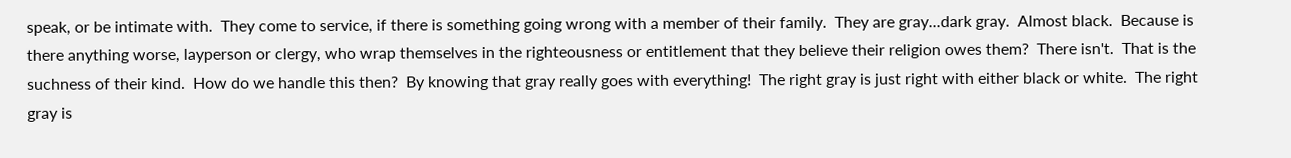speak, or be intimate with.  They come to service, if there is something going wrong with a member of their family.  They are gray...dark gray.  Almost black.  Because is there anything worse, layperson or clergy, who wrap themselves in the righteousness or entitlement that they believe their religion owes them?  There isn't.  That is the suchness of their kind.  How do we handle this then?  By knowing that gray really goes with everything!  The right gray is just right with either black or white.  The right gray is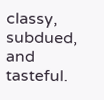classy, subdued, and tasteful.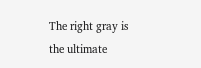The right gray is the ultimate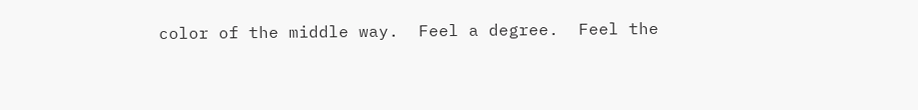color of the middle way.  Feel a degree.  Feel the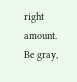right amount.  Be gray,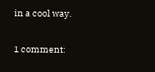in a cool way.

1 comment: